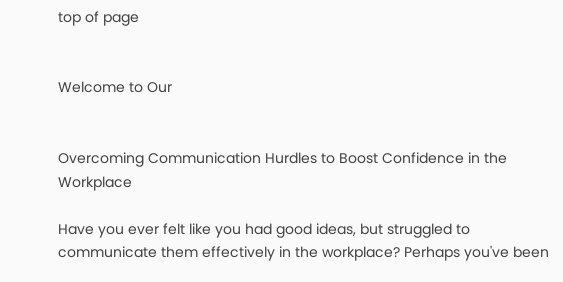top of page


Welcome to Our


Overcoming Communication Hurdles to Boost Confidence in the Workplace

Have you ever felt like you had good ideas, but struggled to communicate them effectively in the workplace? Perhaps you've been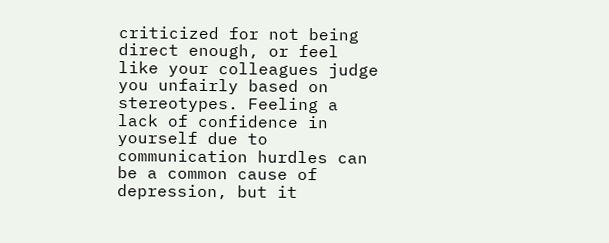criticized for not being direct enough, or feel like your colleagues judge you unfairly based on stereotypes. Feeling a lack of confidence in yourself due to communication hurdles can be a common cause of depression, but it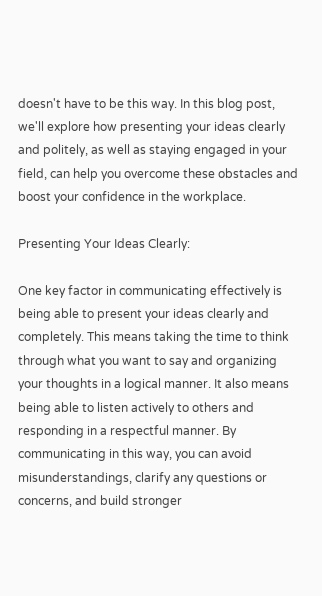doesn't have to be this way. In this blog post, we'll explore how presenting your ideas clearly and politely, as well as staying engaged in your field, can help you overcome these obstacles and boost your confidence in the workplace.

Presenting Your Ideas Clearly:

One key factor in communicating effectively is being able to present your ideas clearly and completely. This means taking the time to think through what you want to say and organizing your thoughts in a logical manner. It also means being able to listen actively to others and responding in a respectful manner. By communicating in this way, you can avoid misunderstandings, clarify any questions or concerns, and build stronger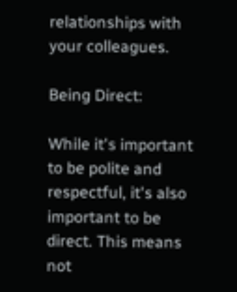relationships with your colleagues.

Being Direct:

While it's important to be polite and respectful, it's also important to be direct. This means not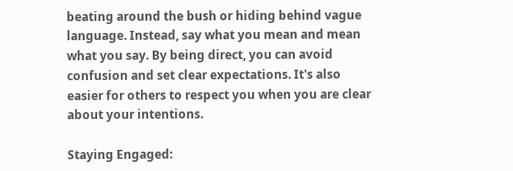beating around the bush or hiding behind vague language. Instead, say what you mean and mean what you say. By being direct, you can avoid confusion and set clear expectations. It's also easier for others to respect you when you are clear about your intentions.

Staying Engaged: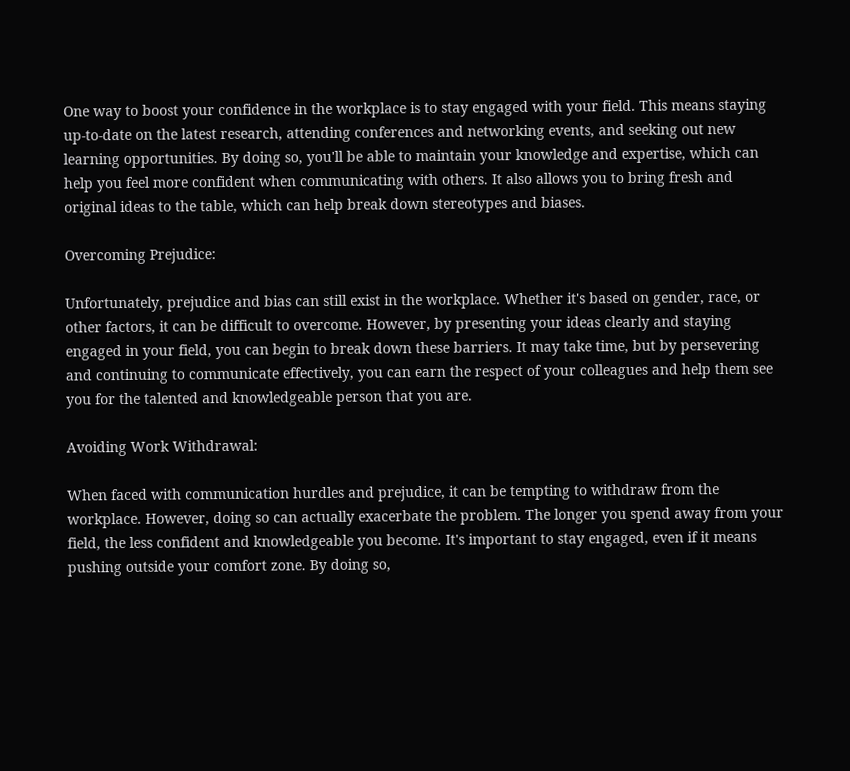One way to boost your confidence in the workplace is to stay engaged with your field. This means staying up-to-date on the latest research, attending conferences and networking events, and seeking out new learning opportunities. By doing so, you'll be able to maintain your knowledge and expertise, which can help you feel more confident when communicating with others. It also allows you to bring fresh and original ideas to the table, which can help break down stereotypes and biases.

Overcoming Prejudice:

Unfortunately, prejudice and bias can still exist in the workplace. Whether it's based on gender, race, or other factors, it can be difficult to overcome. However, by presenting your ideas clearly and staying engaged in your field, you can begin to break down these barriers. It may take time, but by persevering and continuing to communicate effectively, you can earn the respect of your colleagues and help them see you for the talented and knowledgeable person that you are.

Avoiding Work Withdrawal:

When faced with communication hurdles and prejudice, it can be tempting to withdraw from the workplace. However, doing so can actually exacerbate the problem. The longer you spend away from your field, the less confident and knowledgeable you become. It's important to stay engaged, even if it means pushing outside your comfort zone. By doing so,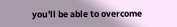you'll be able to overcome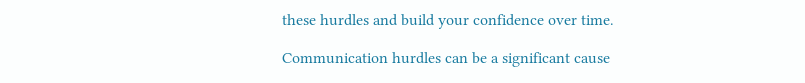these hurdles and build your confidence over time.

Communication hurdles can be a significant cause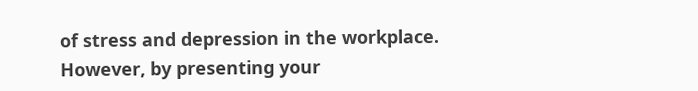of stress and depression in the workplace. However, by presenting your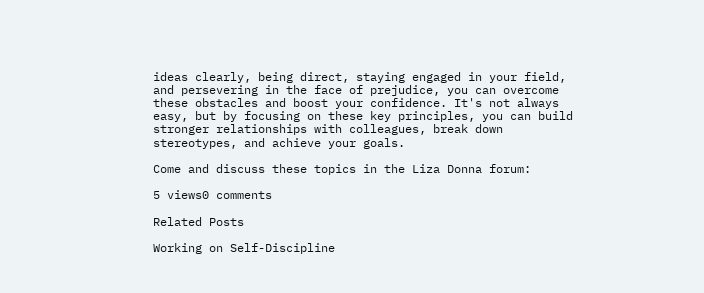ideas clearly, being direct, staying engaged in your field, and persevering in the face of prejudice, you can overcome these obstacles and boost your confidence. It's not always easy, but by focusing on these key principles, you can build stronger relationships with colleagues, break down stereotypes, and achieve your goals.

Come and discuss these topics in the Liza Donna forum:

5 views0 comments

Related Posts

Working on Self-Discipline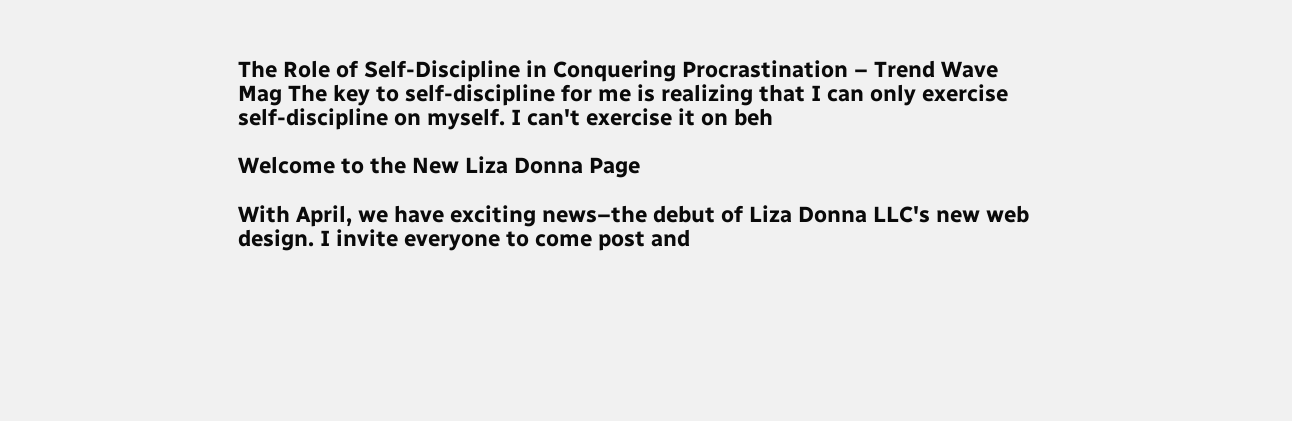The Role of Self-Discipline in Conquering Procrastination – Trend Wave Mag The key to self-discipline for me is realizing that I can only exercise self-discipline on myself. I can't exercise it on beh

Welcome to the New Liza Donna Page

With April, we have exciting news–the debut of Liza Donna LLC's new web design. I invite everyone to come post and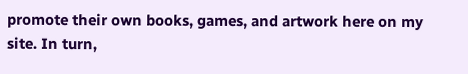promote their own books, games, and artwork here on my site. In turn,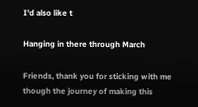I'd also like t

Hanging in there through March

Friends, thank you for sticking with me though the journey of making this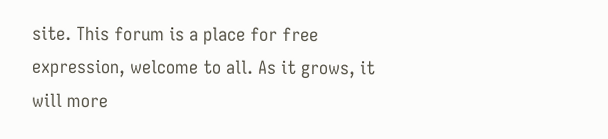site. This forum is a place for free expression, welcome to all. As it grows, it will more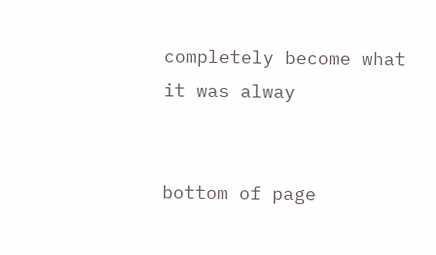completely become what it was alway


bottom of page